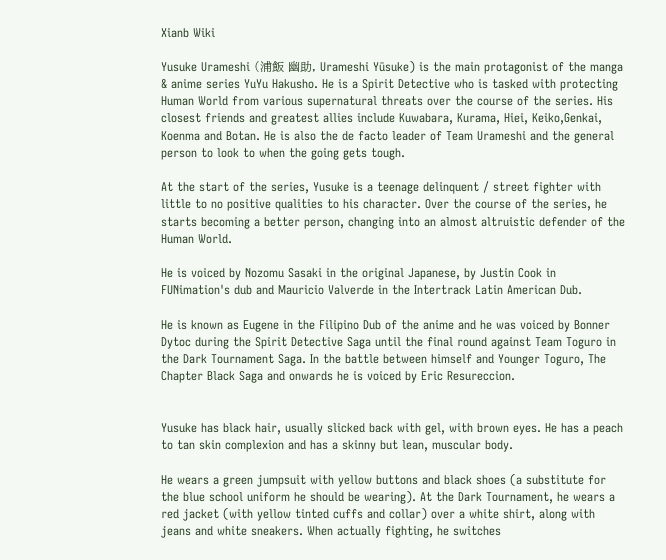Xianb Wiki

Yusuke Urameshi (浦飯 幽助, Urameshi Yūsuke) is the main protagonist of the manga & anime series YuYu Hakusho. He is a Spirit Detective who is tasked with protecting Human World from various supernatural threats over the course of the series. His closest friends and greatest allies include Kuwabara, Kurama, Hiei, Keiko,Genkai, Koenma and Botan. He is also the de facto leader of Team Urameshi and the general person to look to when the going gets tough.

At the start of the series, Yusuke is a teenage delinquent / street fighter with little to no positive qualities to his character. Over the course of the series, he starts becoming a better person, changing into an almost altruistic defender of the Human World.

He is voiced by Nozomu Sasaki in the original Japanese, by Justin Cook in FUNimation's dub and Mauricio Valverde in the Intertrack Latin American Dub.

He is known as Eugene in the Filipino Dub of the anime and he was voiced by Bonner Dytoc during the Spirit Detective Saga until the final round against Team Toguro in the Dark Tournament Saga. In the battle between himself and Younger Toguro, The Chapter Black Saga and onwards he is voiced by Eric Resureccion.


Yusuke has black hair, usually slicked back with gel, with brown eyes. He has a peach to tan skin complexion and has a skinny but lean, muscular body.

He wears a green jumpsuit with yellow buttons and black shoes (a substitute for the blue school uniform he should be wearing). At the Dark Tournament, he wears a red jacket (with yellow tinted cuffs and collar) over a white shirt, along with jeans and white sneakers. When actually fighting, he switches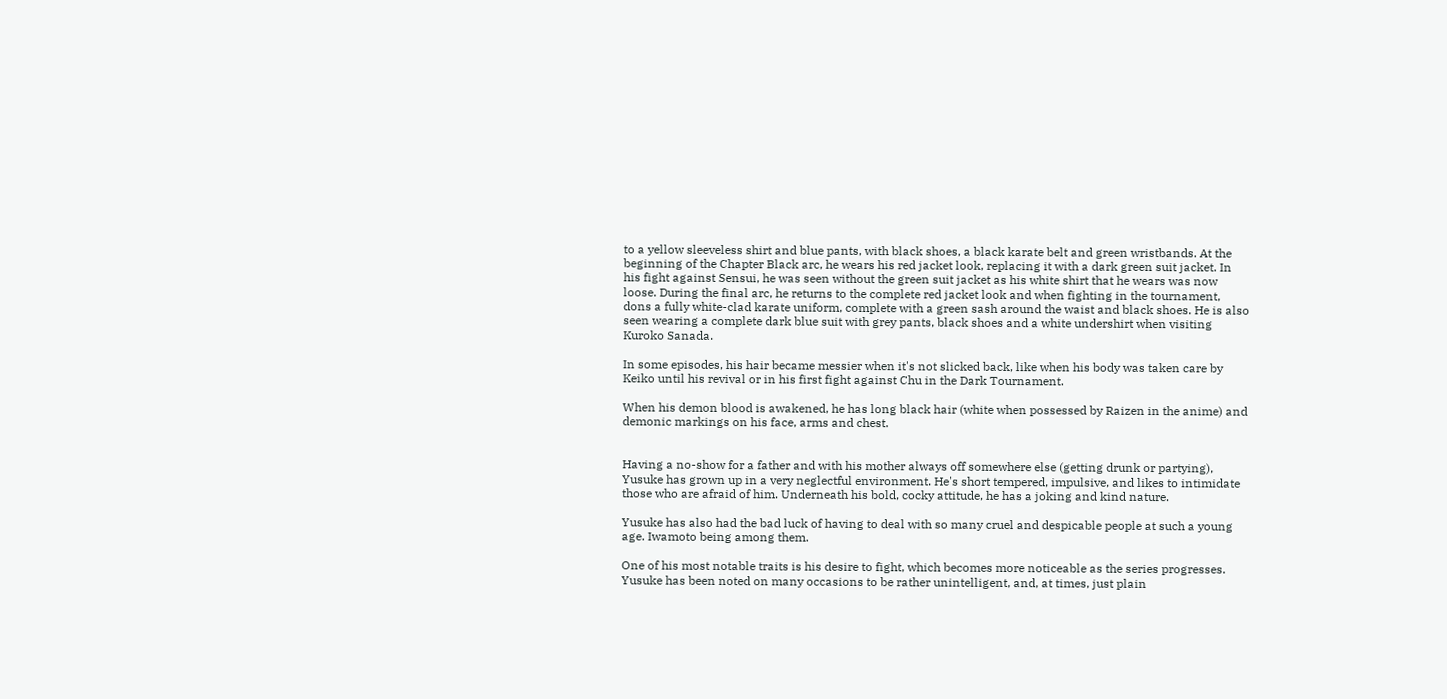to a yellow sleeveless shirt and blue pants, with black shoes, a black karate belt and green wristbands. At the beginning of the Chapter Black arc, he wears his red jacket look, replacing it with a dark green suit jacket. In his fight against Sensui, he was seen without the green suit jacket as his white shirt that he wears was now loose. During the final arc, he returns to the complete red jacket look and when fighting in the tournament, dons a fully white-clad karate uniform, complete with a green sash around the waist and black shoes. He is also seen wearing a complete dark blue suit with grey pants, black shoes and a white undershirt when visiting Kuroko Sanada.

In some episodes, his hair became messier when it's not slicked back, like when his body was taken care by Keiko until his revival or in his first fight against Chu in the Dark Tournament.

When his demon blood is awakened, he has long black hair (white when possessed by Raizen in the anime) and demonic markings on his face, arms and chest.


Having a no-show for a father and with his mother always off somewhere else (getting drunk or partying), Yusuke has grown up in a very neglectful environment. He's short tempered, impulsive, and likes to intimidate those who are afraid of him. Underneath his bold, cocky attitude, he has a joking and kind nature.

Yusuke has also had the bad luck of having to deal with so many cruel and despicable people at such a young age. Iwamoto being among them.

One of his most notable traits is his desire to fight, which becomes more noticeable as the series progresses. Yusuke has been noted on many occasions to be rather unintelligent, and, at times, just plain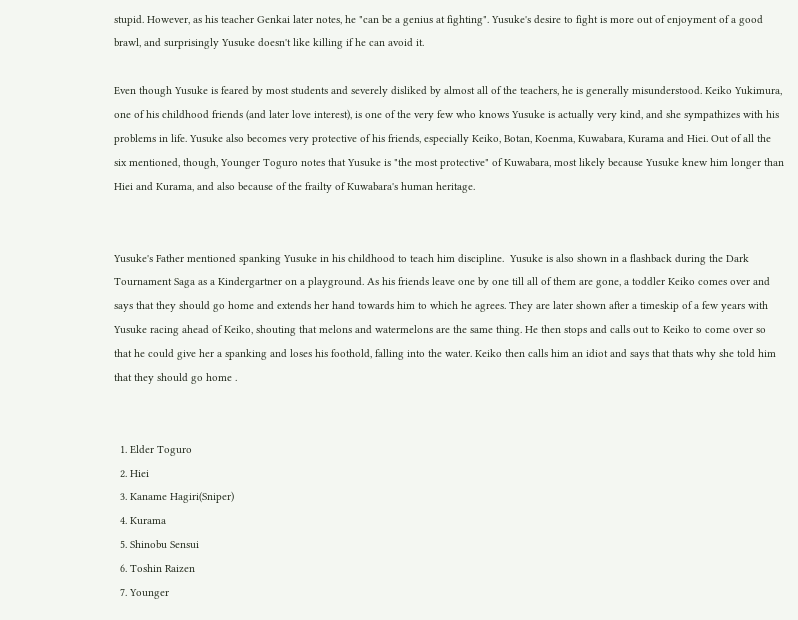stupid. However, as his teacher Genkai later notes, he "can be a genius at fighting". Yusuke's desire to fight is more out of enjoyment of a good brawl, and surprisingly Yusuke doesn't like killing if he can avoid it.

Even though Yusuke is feared by most students and severely disliked by almost all of the teachers, he is generally misunderstood. Keiko Yukimura, one of his childhood friends (and later love interest), is one of the very few who knows Yusuke is actually very kind, and she sympathizes with his problems in life. Yusuke also becomes very protective of his friends, especially Keiko, Botan, Koenma, Kuwabara, Kurama and Hiei. Out of all the six mentioned, though, Younger Toguro notes that Yusuke is "the most protective" of Kuwabara, most likely because Yusuke knew him longer than Hiei and Kurama, and also because of the frailty of Kuwabara's human heritage.


Yusuke's Father mentioned spanking Yusuke in his childhood to teach him discipline.  Yusuke is also shown in a flashback during the Dark Tournament Saga as a Kindergartner on a playground. As his friends leave one by one till all of them are gone, a toddler Keiko comes over and says that they should go home and extends her hand towards him to which he agrees. They are later shown after a timeskip of a few years with Yusuke racing ahead of Keiko, shouting that melons and watermelons are the same thing. He then stops and calls out to Keiko to come over so that he could give her a spanking and loses his foothold, falling into the water. Keiko then calls him an idiot and says that thats why she told him that they should go home .


  1. Elder Toguro
  2. Hiei
  3. Kaname Hagiri(Sniper)
  4. Kurama
  5. Shinobu Sensui
  6. Toshin Raizen
  7. Younger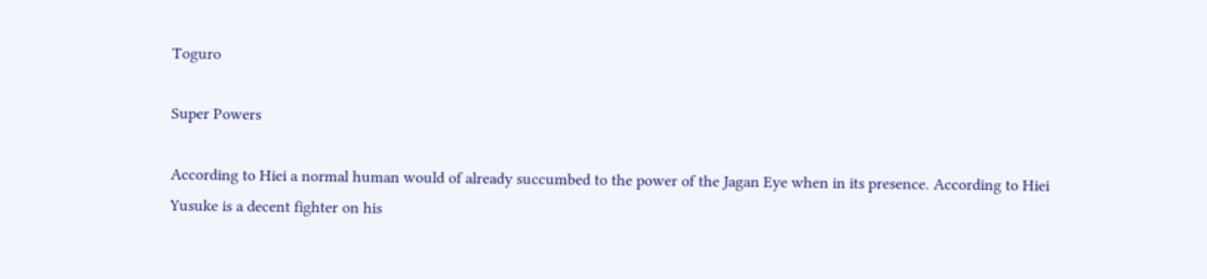Toguro

Super Powers

According to Hiei a normal human would of already succumbed to the power of the Jagan Eye when in its presence. According to Hiei Yusuke is a decent fighter on his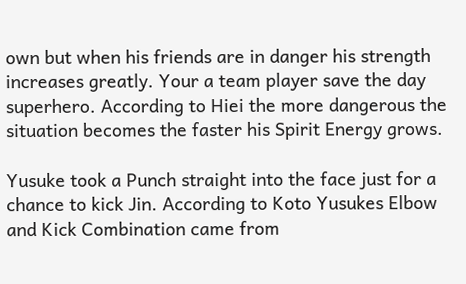own but when his friends are in danger his strength increases greatly. Your a team player save the day superhero. According to Hiei the more dangerous the situation becomes the faster his Spirit Energy grows.

Yusuke took a Punch straight into the face just for a chance to kick Jin. According to Koto Yusukes Elbow and Kick Combination came from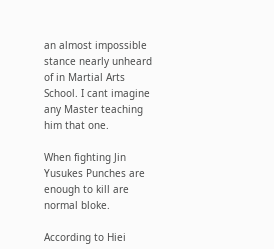an almost impossible stance nearly unheard of in Martial Arts School. I cant imagine any Master teaching him that one.

When fighting Jin Yusukes Punches are enough to kill are normal bloke.

According to Hiei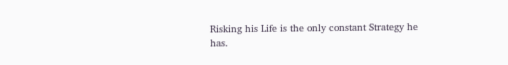Risking his Life is the only constant Strategy he has.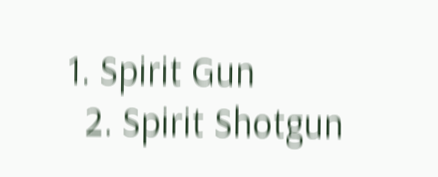1. Spirit Gun
  2. Spirit Shotgun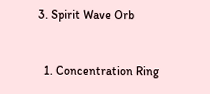3. Spirit Wave Orb


  1. Concentration Ring